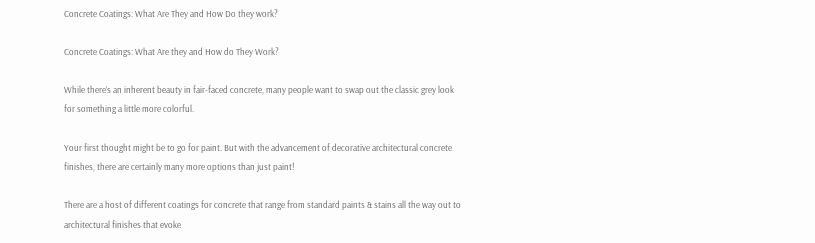Concrete Coatings: What Are They and How Do they work?

Concrete Coatings: What Are they and How do They Work?

While there’s an inherent beauty in fair-faced concrete, many people want to swap out the classic grey look for something a little more colorful.

Your first thought might be to go for paint. But with the advancement of decorative architectural concrete finishes, there are certainly many more options than just paint!

There are a host of different coatings for concrete that range from standard paints & stains all the way out to architectural finishes that evoke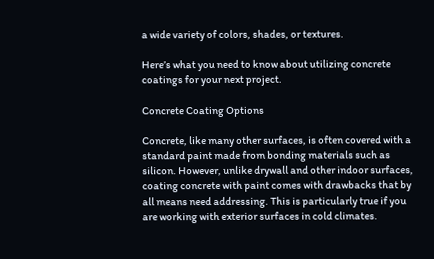a wide variety of colors, shades, or textures.

Here’s what you need to know about utilizing concrete coatings for your next project.

Concrete Coating Options

Concrete, like many other surfaces, is often covered with a standard paint made from bonding materials such as silicon. However, unlike drywall and other indoor surfaces, coating concrete with paint comes with drawbacks that by all means need addressing. This is particularly true if you are working with exterior surfaces in cold climates.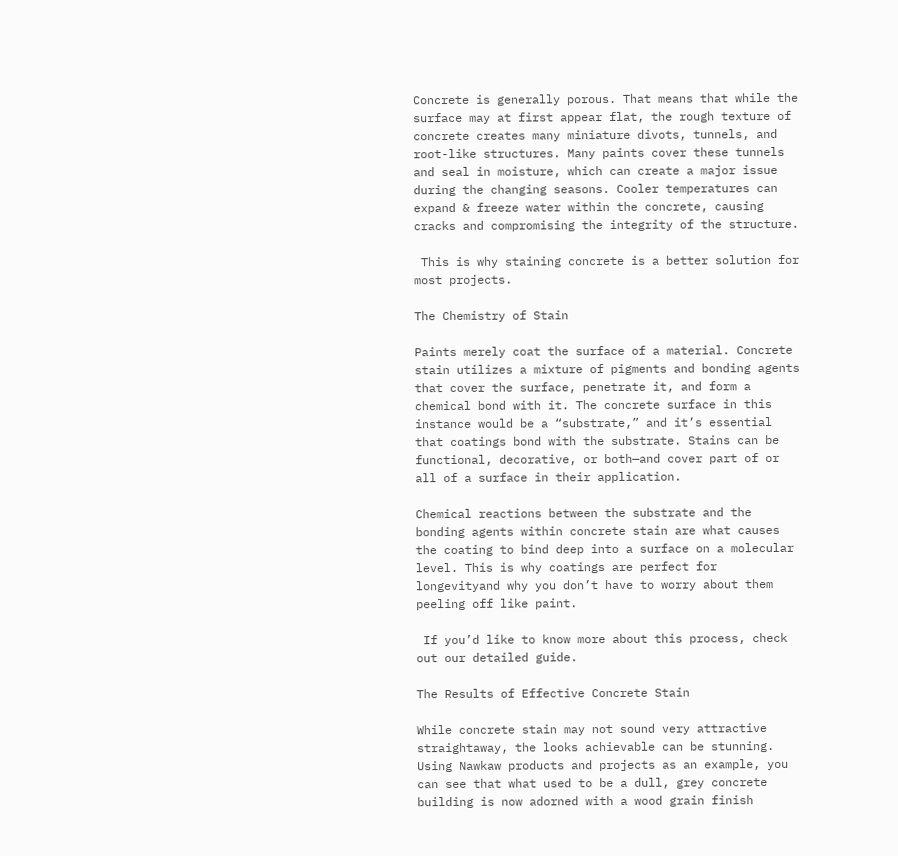Concrete is generally porous. That means that while the surface may at first appear flat, the rough texture of concrete creates many miniature divots, tunnels, and root-like structures. Many paints cover these tunnels and seal in moisture, which can create a major issue during the changing seasons. Cooler temperatures can expand & freeze water within the concrete, causing cracks and compromising the integrity of the structure.

 This is why staining concrete is a better solution for most projects.

The Chemistry of Stain

Paints merely coat the surface of a material. Concrete stain utilizes a mixture of pigments and bonding agents that cover the surface, penetrate it, and form a chemical bond with it. The concrete surface in this instance would be a “substrate,” and it’s essential that coatings bond with the substrate. Stains can be functional, decorative, or both—and cover part of or all of a surface in their application.

Chemical reactions between the substrate and the bonding agents within concrete stain are what causes the coating to bind deep into a surface on a molecular level. This is why coatings are perfect for longevityand why you don’t have to worry about them peeling off like paint.

 If you’d like to know more about this process, check out our detailed guide.

The Results of Effective Concrete Stain

While concrete stain may not sound very attractive straightaway, the looks achievable can be stunning. Using Nawkaw products and projects as an example, you can see that what used to be a dull, grey concrete building is now adorned with a wood grain finish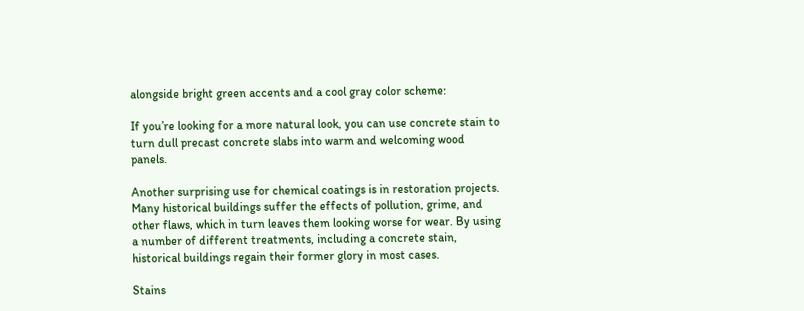alongside bright green accents and a cool gray color scheme:

If you’re looking for a more natural look, you can use concrete stain to turn dull precast concrete slabs into warm and welcoming wood panels.

Another surprising use for chemical coatings is in restoration projects. Many historical buildings suffer the effects of pollution, grime, and other flaws, which in turn leaves them looking worse for wear. By using a number of different treatments, including a concrete stain, historical buildings regain their former glory in most cases.

Stains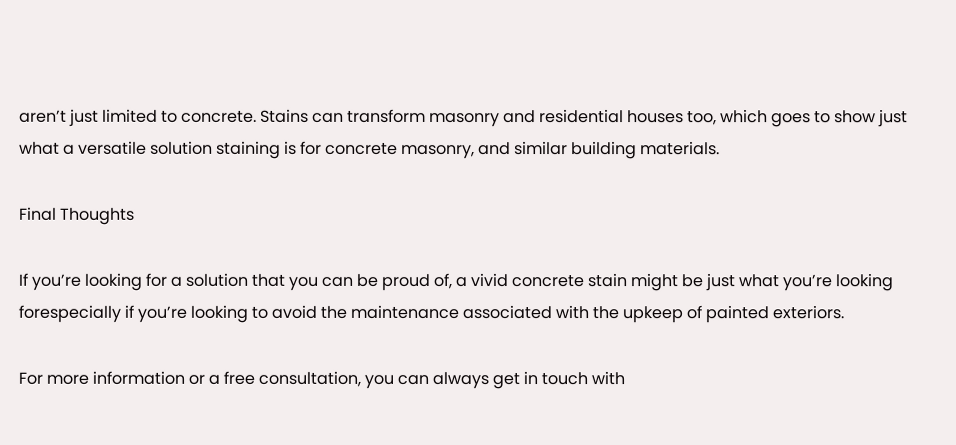aren’t just limited to concrete. Stains can transform masonry and residential houses too, which goes to show just what a versatile solution staining is for concrete masonry, and similar building materials.

Final Thoughts

If you’re looking for a solution that you can be proud of, a vivid concrete stain might be just what you’re looking forespecially if you’re looking to avoid the maintenance associated with the upkeep of painted exteriors.

For more information or a free consultation, you can always get in touch with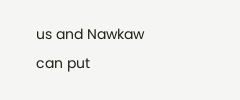us and Nawkaw can put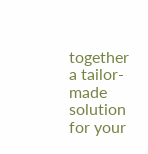together a tailor-made solution for your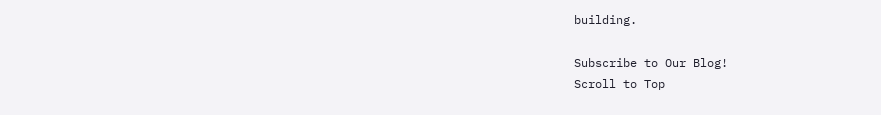building.

Subscribe to Our Blog!
Scroll to Top